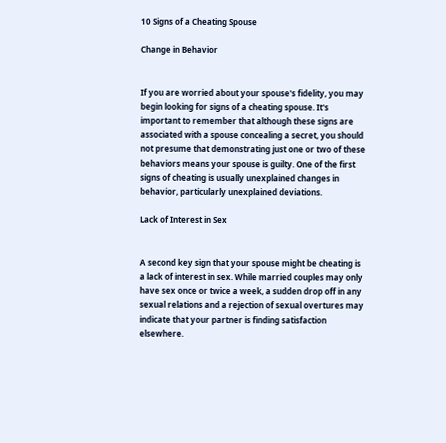10 Signs of a Cheating Spouse

Change in Behavior


If you are worried about your spouse's fidelity, you may begin looking for signs of a cheating spouse. It's important to remember that although these signs are associated with a spouse concealing a secret, you should not presume that demonstrating just one or two of these behaviors means your spouse is guilty. One of the first signs of cheating is usually unexplained changes in behavior, particularly unexplained deviations.

Lack of Interest in Sex


A second key sign that your spouse might be cheating is a lack of interest in sex. While married couples may only have sex once or twice a week, a sudden drop off in any sexual relations and a rejection of sexual overtures may indicate that your partner is finding satisfaction elsewhere.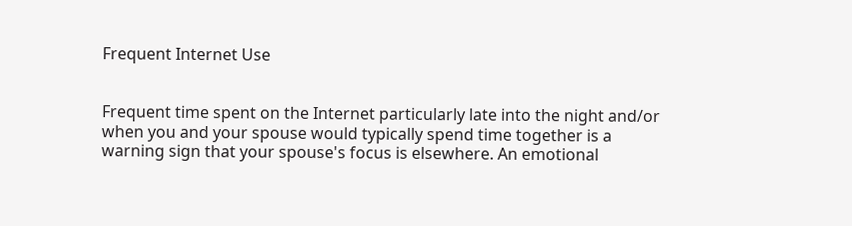Frequent Internet Use


Frequent time spent on the Internet particularly late into the night and/or when you and your spouse would typically spend time together is a warning sign that your spouse's focus is elsewhere. An emotional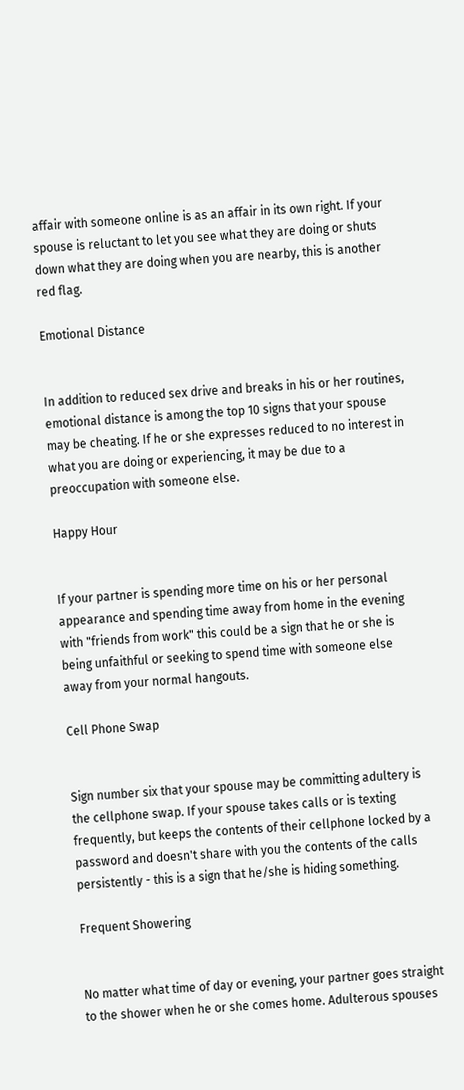affair with someone online is as an affair in its own right. If your spouse is reluctant to let you see what they are doing or shuts down what they are doing when you are nearby, this is another red flag.

Emotional Distance


In addition to reduced sex drive and breaks in his or her routines, emotional distance is among the top 10 signs that your spouse may be cheating. If he or she expresses reduced to no interest in what you are doing or experiencing, it may be due to a preoccupation with someone else.

Happy Hour


If your partner is spending more time on his or her personal appearance and spending time away from home in the evening with "friends from work" this could be a sign that he or she is being unfaithful or seeking to spend time with someone else away from your normal hangouts.

Cell Phone Swap


Sign number six that your spouse may be committing adultery is the cellphone swap. If your spouse takes calls or is texting frequently, but keeps the contents of their cellphone locked by a password and doesn't share with you the contents of the calls persistently - this is a sign that he/she is hiding something.

Frequent Showering


No matter what time of day or evening, your partner goes straight to the shower when he or she comes home. Adulterous spouses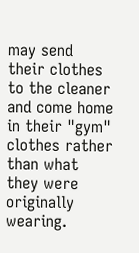may send their clothes to the cleaner and come home in their "gym" clothes rather than what they were originally wearing.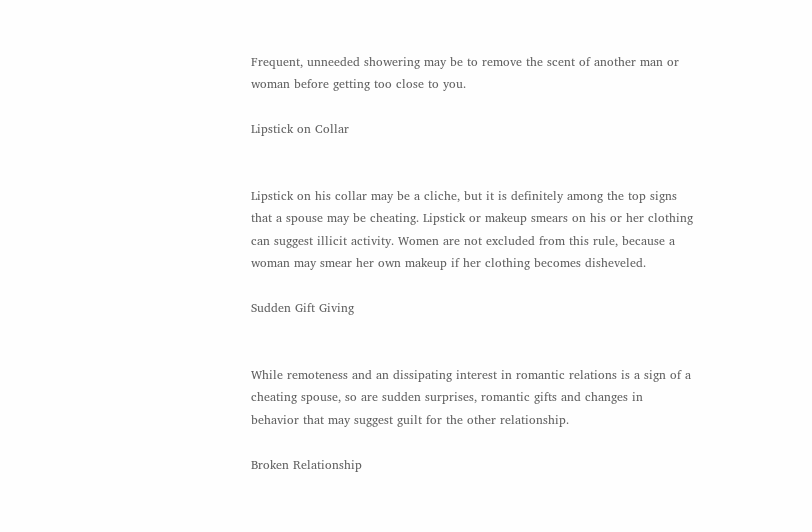Frequent, unneeded showering may be to remove the scent of another man or woman before getting too close to you.

Lipstick on Collar


Lipstick on his collar may be a cliche, but it is definitely among the top signs that a spouse may be cheating. Lipstick or makeup smears on his or her clothing can suggest illicit activity. Women are not excluded from this rule, because a woman may smear her own makeup if her clothing becomes disheveled.

Sudden Gift Giving


While remoteness and an dissipating interest in romantic relations is a sign of a cheating spouse, so are sudden surprises, romantic gifts and changes in behavior that may suggest guilt for the other relationship.

Broken Relationship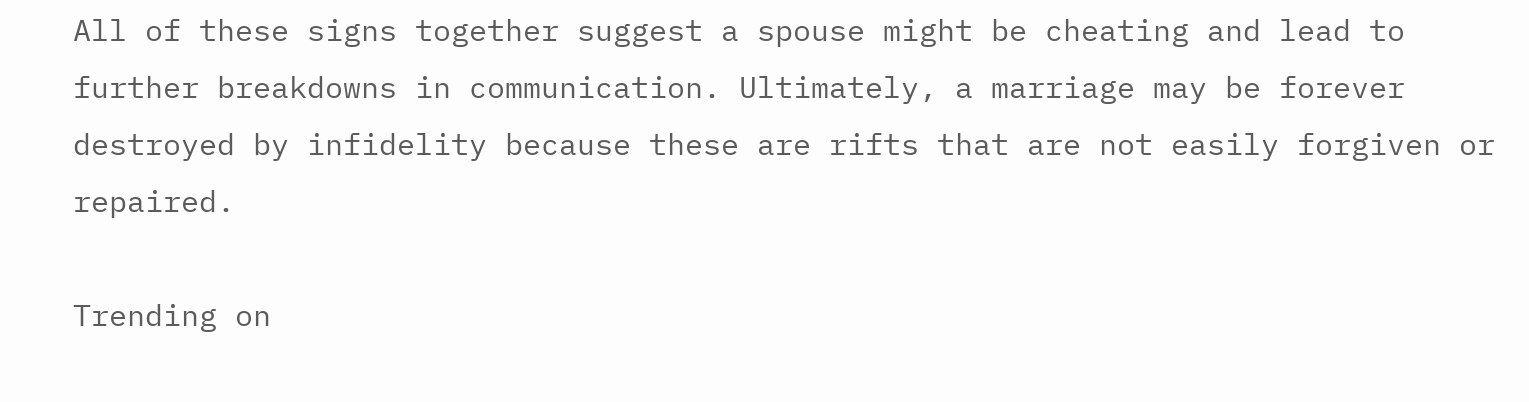All of these signs together suggest a spouse might be cheating and lead to further breakdowns in communication. Ultimately, a marriage may be forever destroyed by infidelity because these are rifts that are not easily forgiven or repaired.

Trending on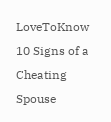LoveToKnow
10 Signs of a Cheating Spouse